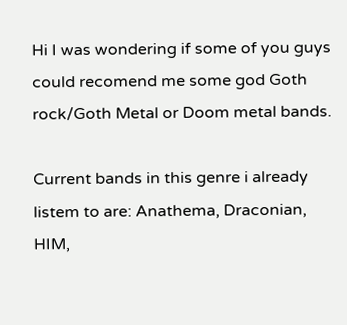Hi I was wondering if some of you guys could recomend me some god Goth rock/Goth Metal or Doom metal bands.

Current bands in this genre i already listem to are: Anathema, Draconian, HIM,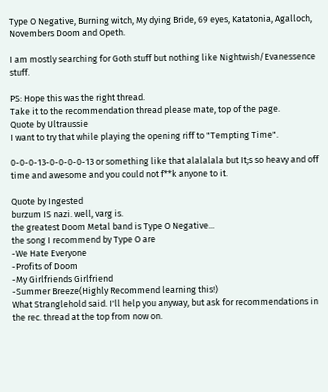Type O Negative, Burning witch, My dying Bride, 69 eyes, Katatonia, Agalloch, Novembers Doom and Opeth.

I am mostly searching for Goth stuff but nothing like Nightwish/Evanessence stuff.

PS: Hope this was the right thread.
Take it to the recommendation thread please mate, top of the page.
Quote by Ultraussie
I want to try that while playing the opening riff to "Tempting Time".

0-0-0-13-0-0-0-0-13 or something like that alalalala but It;s so heavy and off time and awesome and you could not f**k anyone to it.

Quote by Ingested
burzum IS nazi. well, varg is.
the greatest Doom Metal band is Type O Negative...
the song I recommend by Type O are
-We Hate Everyone
-Profits of Doom
-My Girlfriends Girlfriend
-Summer Breeze(Highly Recommend learning this!)
What Stranglehold said. I'll help you anyway, but ask for recommendations in the rec. thread at the top from now on.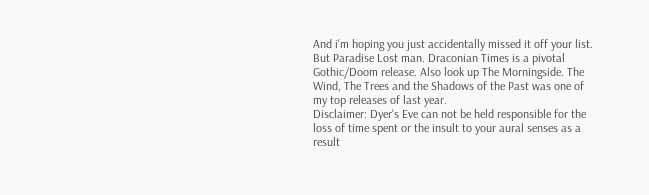And i'm hoping you just accidentally missed it off your list. But Paradise Lost man. Draconian Times is a pivotal Gothic/Doom release. Also look up The Morningside. The Wind, The Trees and the Shadows of the Past was one of my top releases of last year.
Disclaimer: Dyer's Eve can not be held responsible for the loss of time spent or the insult to your aural senses as a result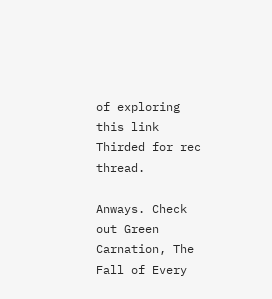of exploring this link
Thirded for rec thread.

Anways. Check out Green Carnation, The Fall of Every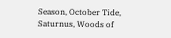Season, October Tide, Saturnus, Woods of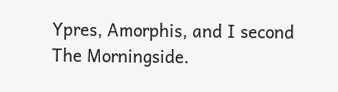Ypres, Amorphis, and I second The Morningside.